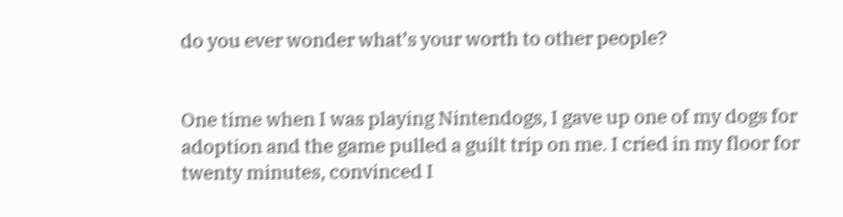do you ever wonder what’s your worth to other people?


One time when I was playing Nintendogs, I gave up one of my dogs for adoption and the game pulled a guilt trip on me. I cried in my floor for twenty minutes, convinced I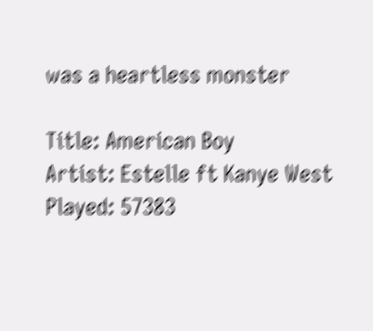was a heartless monster

Title: American Boy
Artist: Estelle ft Kanye West
Played: 57383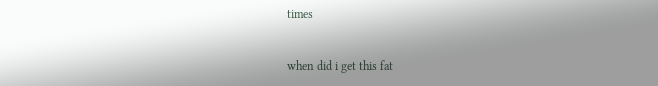times


when did i get this fat